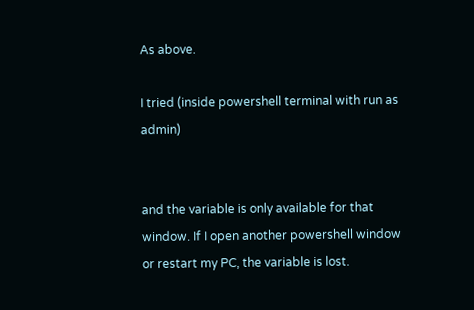As above.

I tried (inside powershell terminal with run as admin)


and the variable is only available for that window. If I open another powershell window or restart my PC, the variable is lost.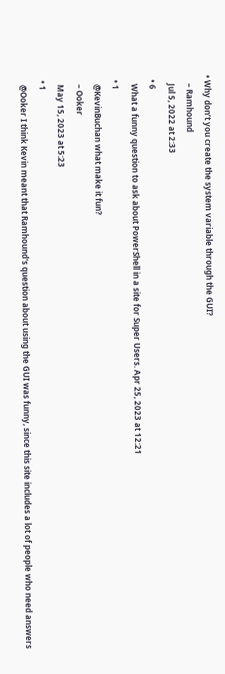• Why don’t you create the system variable through the GUI?
    – Ramhound
    Jul 5, 2022 at 2:33
  • 6
    What a funny question to ask about PowerShell in a site for Super Users. Apr 25, 2023 at 12:21
  • 1
    @KevinBuchan what make it fun?
    – Ooker
    May 15, 2023 at 5:23
  • 1
    @Ooker I think Kevin meant that Ramhound's question about using the GUI was funny, since this site includes a lot of people who need answers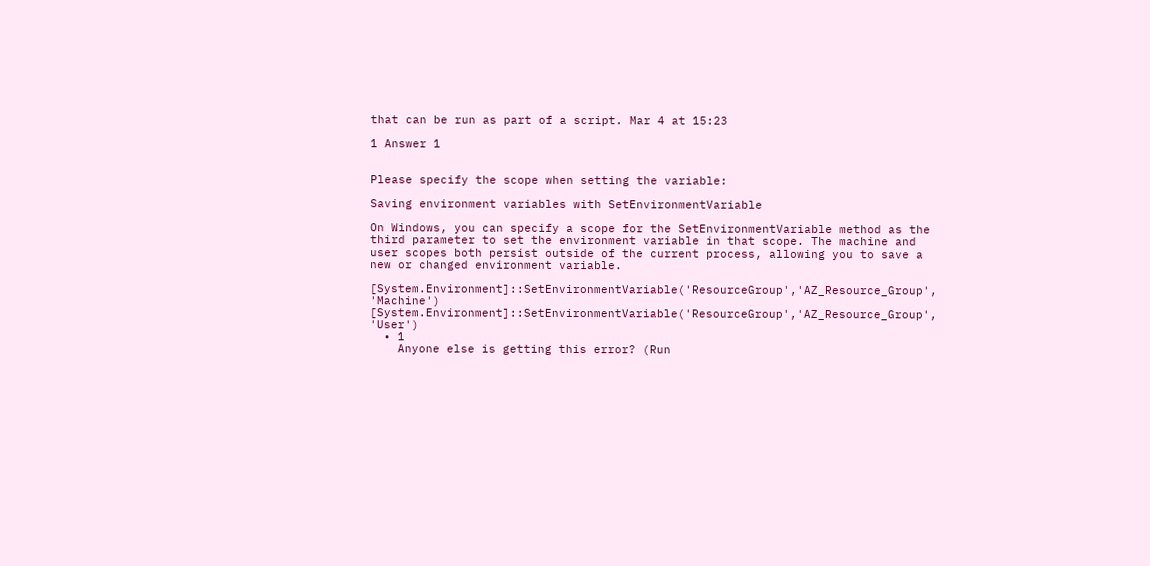that can be run as part of a script. Mar 4 at 15:23

1 Answer 1


Please specify the scope when setting the variable:

Saving environment variables with SetEnvironmentVariable

On Windows, you can specify a scope for the SetEnvironmentVariable method as the third parameter to set the environment variable in that scope. The machine and user scopes both persist outside of the current process, allowing you to save a new or changed environment variable.

[System.Environment]::SetEnvironmentVariable('ResourceGroup','AZ_Resource_Group', 'Machine')
[System.Environment]::SetEnvironmentVariable('ResourceGroup','AZ_Resource_Group', 'User')
  • 1
    Anyone else is getting this error? (Run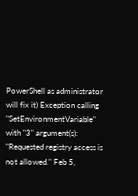PowerShell as administrator will fix it) Exception calling "SetEnvironmentVariable" with "3" argument(s): "Requested registry access is not allowed." Feb 5,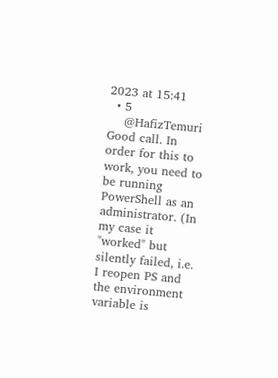2023 at 15:41
  • 5
    @HafizTemuri Good call. In order for this to work, you need to be running PowerShell as an administrator. (In my case it "worked" but silently failed, i.e. I reopen PS and the environment variable is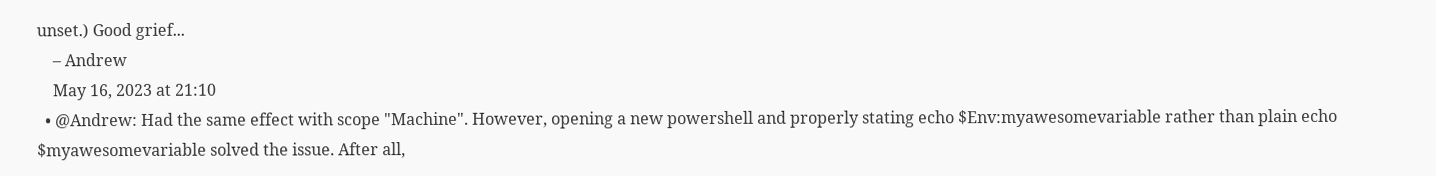unset.) Good grief...
    – Andrew
    May 16, 2023 at 21:10
  • @Andrew: Had the same effect with scope "Machine". However, opening a new powershell and properly stating echo $Env:myawesomevariable rather than plain echo $myawesomevariable solved the issue. After all,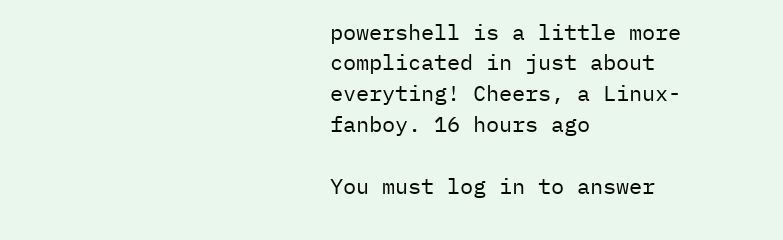powershell is a little more complicated in just about everyting! Cheers, a Linux-fanboy. 16 hours ago

You must log in to answer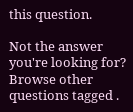this question.

Not the answer you're looking for? Browse other questions tagged .